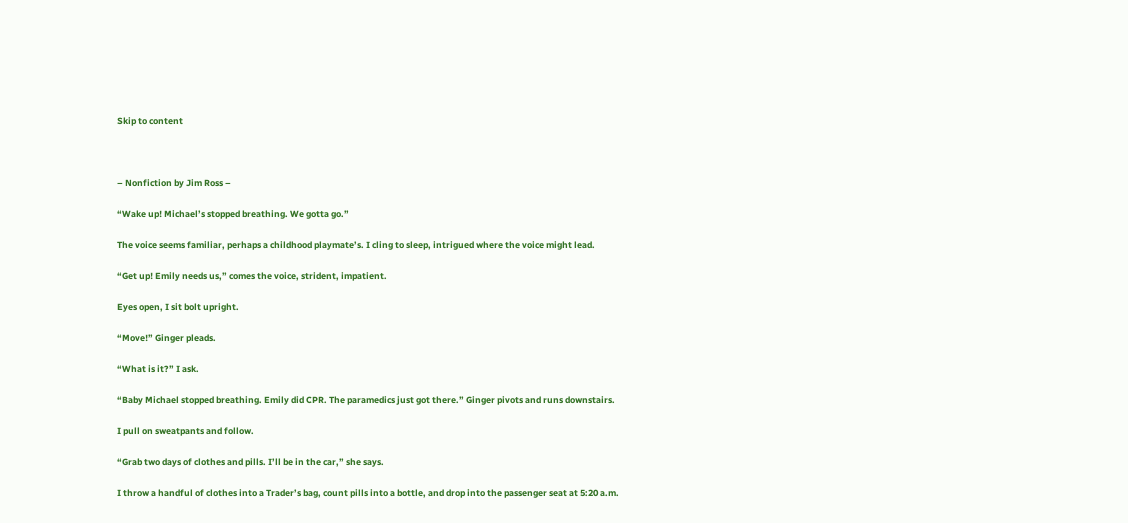Skip to content



– Nonfiction by Jim Ross –

“Wake up! Michael’s stopped breathing. We gotta go.”

The voice seems familiar, perhaps a childhood playmate’s. I cling to sleep, intrigued where the voice might lead.

“Get up! Emily needs us,” comes the voice, strident, impatient.

Eyes open, I sit bolt upright.

“Move!” Ginger pleads.

“What is it?” I ask.

“Baby Michael stopped breathing. Emily did CPR. The paramedics just got there.” Ginger pivots and runs downstairs.

I pull on sweatpants and follow.

“Grab two days of clothes and pills. I’ll be in the car,” she says.

I throw a handful of clothes into a Trader’s bag, count pills into a bottle, and drop into the passenger seat at 5:20 a.m.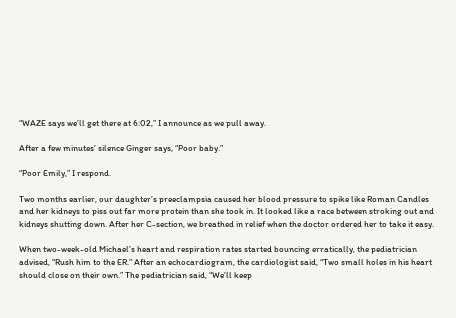“WAZE says we’ll get there at 6:02,” I announce as we pull away.

After a few minutes’ silence Ginger says, “Poor baby.”

“Poor Emily,” I respond.

Two months earlier, our daughter’s preeclampsia caused her blood pressure to spike like Roman Candles and her kidneys to piss out far more protein than she took in. It looked like a race between stroking out and kidneys shutting down. After her C-section, we breathed in relief when the doctor ordered her to take it easy.

When two-week-old Michael’s heart and respiration rates started bouncing erratically, the pediatrician advised, “Rush him to the ER.” After an echocardiogram, the cardiologist said, “Two small holes in his heart should close on their own.” The pediatrician said, “We’ll keep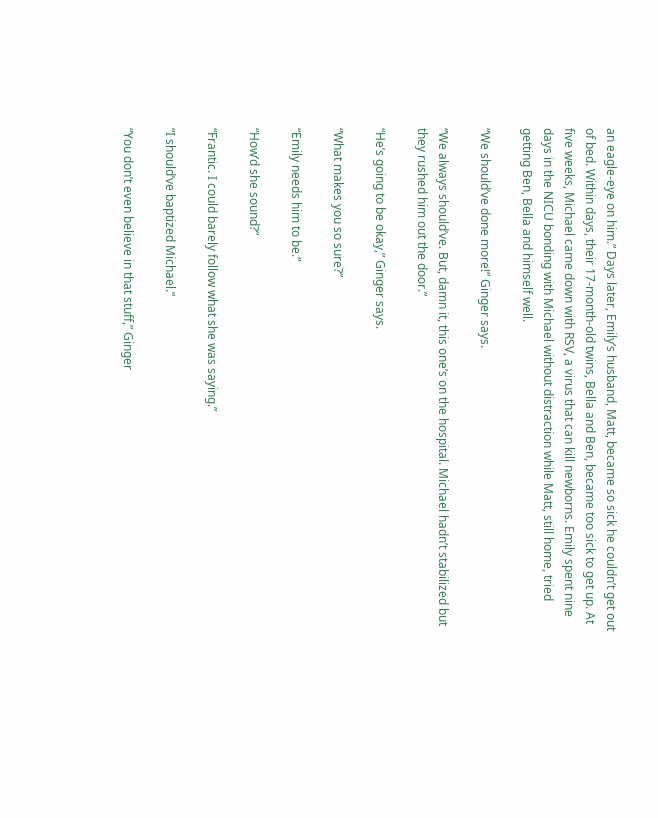an eagle-eye on him.” Days later, Emily’s husband, Matt, became so sick he couldn’t get out of bed. Within days, their 17-month-old twins, Bella and Ben, became too sick to get up. At five weeks, Michael came down with RSV, a virus that can kill newborns. Emily spent nine days in the NICU bonding with Michael without distraction while Matt, still home, tried getting Ben, Bella and himself well.

“We should’ve done more!” Ginger says.

“We always should’ve. But, damn it, this one’s on the hospital. Michael hadn’t stabilized but they rushed him out the door.”

“He’s going to be okay,” Ginger says.

“What makes you so sure?”

“Emily needs him to be.”

“How’d she sound?”

“Frantic. I could barely follow what she was saying.”

“I should’ve baptized Michael.”

“You don’t even believe in that stuff,” Ginger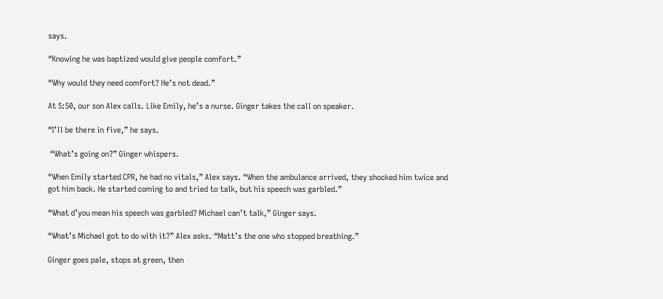says.

“Knowing he was baptized would give people comfort.”

“Why would they need comfort? He’s not dead.”

At 5:50, our son Alex calls. Like Emily, he’s a nurse. Ginger takes the call on speaker.

“I’ll be there in five,” he says.

 “What’s going on?” Ginger whispers.

“When Emily started CPR, he had no vitals,” Alex says. “When the ambulance arrived, they shocked him twice and got him back. He started coming to and tried to talk, but his speech was garbled.”

“What d’you mean his speech was garbled? Michael can’t talk,” Ginger says.

“What’s Michael got to do with it?” Alex asks. “Matt’s the one who stopped breathing.”

Ginger goes pale, stops at green, then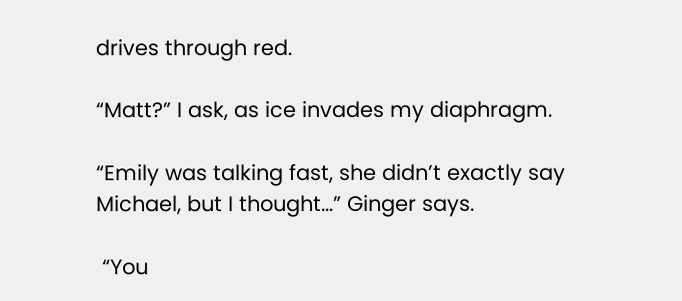drives through red.

“Matt?” I ask, as ice invades my diaphragm.

“Emily was talking fast, she didn’t exactly say Michael, but I thought…” Ginger says.

 “You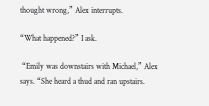thought wrong,” Alex interrupts.

“What happened?” I ask.

 “Emily was downstairs with Michael,” Alex says. “She heard a thud and ran upstairs.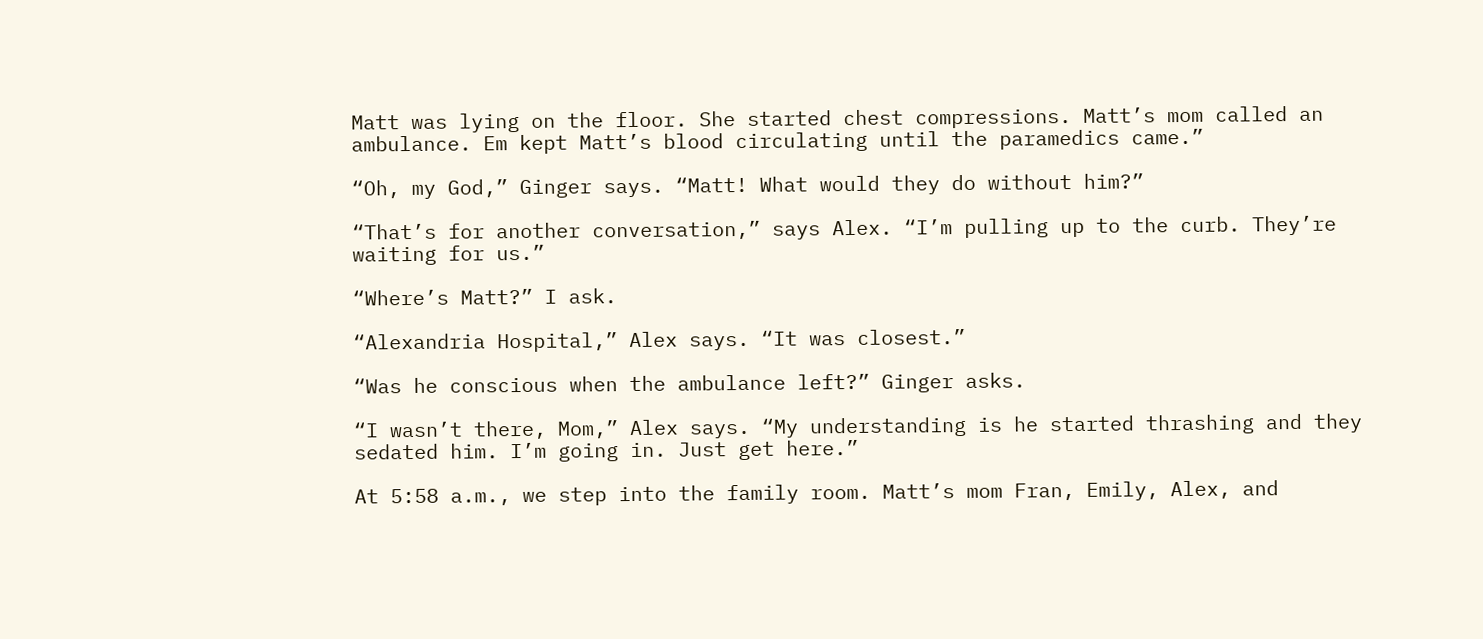Matt was lying on the floor. She started chest compressions. Matt’s mom called an ambulance. Em kept Matt’s blood circulating until the paramedics came.”

“Oh, my God,” Ginger says. “Matt! What would they do without him?”

“That’s for another conversation,” says Alex. “I’m pulling up to the curb. They’re waiting for us.”

“Where’s Matt?” I ask.

“Alexandria Hospital,” Alex says. “It was closest.”

“Was he conscious when the ambulance left?” Ginger asks.

“I wasn’t there, Mom,” Alex says. “My understanding is he started thrashing and they sedated him. I’m going in. Just get here.”

At 5:58 a.m., we step into the family room. Matt’s mom Fran, Emily, Alex, and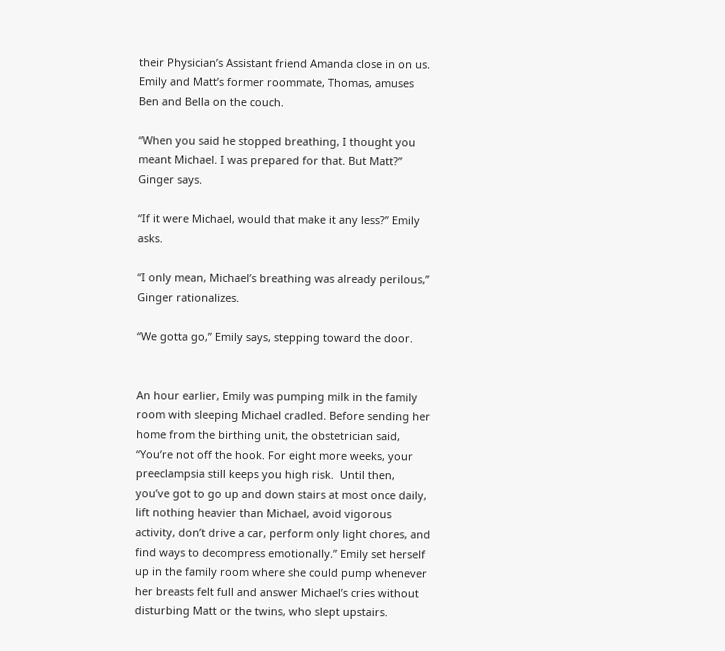their Physician’s Assistant friend Amanda close in on us. Emily and Matt’s former roommate, Thomas, amuses Ben and Bella on the couch.

“When you said he stopped breathing, I thought you meant Michael. I was prepared for that. But Matt?” Ginger says.

“If it were Michael, would that make it any less?” Emily asks.

“I only mean, Michael’s breathing was already perilous,” Ginger rationalizes.

“We gotta go,” Emily says, stepping toward the door.


An hour earlier, Emily was pumping milk in the family room with sleeping Michael cradled. Before sending her home from the birthing unit, the obstetrician said, “You’re not off the hook. For eight more weeks, your preeclampsia still keeps you high risk.  Until then, you’ve got to go up and down stairs at most once daily, lift nothing heavier than Michael, avoid vigorous activity, don’t drive a car, perform only light chores, and find ways to decompress emotionally.” Emily set herself up in the family room where she could pump whenever her breasts felt full and answer Michael’s cries without disturbing Matt or the twins, who slept upstairs.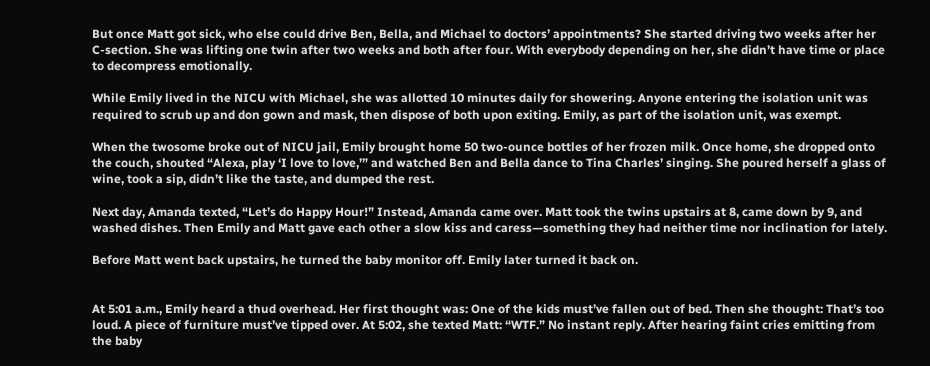But once Matt got sick, who else could drive Ben, Bella, and Michael to doctors’ appointments? She started driving two weeks after her C-section. She was lifting one twin after two weeks and both after four. With everybody depending on her, she didn’t have time or place to decompress emotionally.

While Emily lived in the NICU with Michael, she was allotted 10 minutes daily for showering. Anyone entering the isolation unit was required to scrub up and don gown and mask, then dispose of both upon exiting. Emily, as part of the isolation unit, was exempt.

When the twosome broke out of NICU jail, Emily brought home 50 two-ounce bottles of her frozen milk. Once home, she dropped onto the couch, shouted “Alexa, play ‘I love to love,’” and watched Ben and Bella dance to Tina Charles’ singing. She poured herself a glass of wine, took a sip, didn’t like the taste, and dumped the rest.

Next day, Amanda texted, “Let’s do Happy Hour!” Instead, Amanda came over. Matt took the twins upstairs at 8, came down by 9, and washed dishes. Then Emily and Matt gave each other a slow kiss and caress—something they had neither time nor inclination for lately.

Before Matt went back upstairs, he turned the baby monitor off. Emily later turned it back on.


At 5:01 a.m., Emily heard a thud overhead. Her first thought was: One of the kids must’ve fallen out of bed. Then she thought: That’s too loud. A piece of furniture must’ve tipped over. At 5:02, she texted Matt: “WTF.” No instant reply. After hearing faint cries emitting from the baby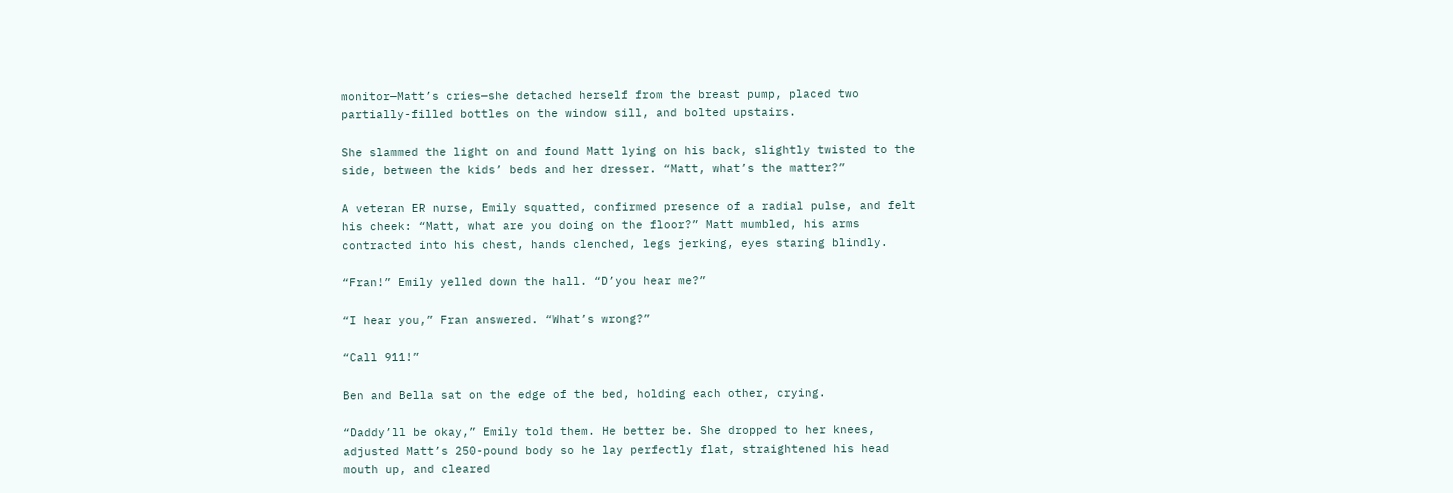monitor—Matt’s cries—she detached herself from the breast pump, placed two partially-filled bottles on the window sill, and bolted upstairs.

She slammed the light on and found Matt lying on his back, slightly twisted to the side, between the kids’ beds and her dresser. “Matt, what’s the matter?”

A veteran ER nurse, Emily squatted, confirmed presence of a radial pulse, and felt his cheek: “Matt, what are you doing on the floor?” Matt mumbled, his arms contracted into his chest, hands clenched, legs jerking, eyes staring blindly.

“Fran!” Emily yelled down the hall. “D’you hear me?”

“I hear you,” Fran answered. “What’s wrong?”

“Call 911!”

Ben and Bella sat on the edge of the bed, holding each other, crying.

“Daddy’ll be okay,” Emily told them. He better be. She dropped to her knees, adjusted Matt’s 250-pound body so he lay perfectly flat, straightened his head mouth up, and cleared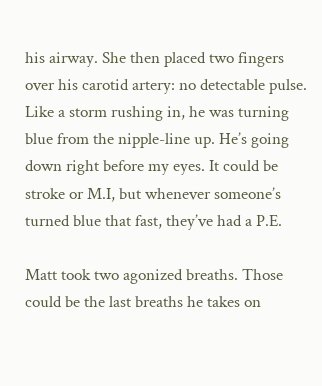his airway. She then placed two fingers over his carotid artery: no detectable pulse. Like a storm rushing in, he was turning blue from the nipple-line up. He’s going down right before my eyes. It could be stroke or M.I, but whenever someone’s turned blue that fast, they’ve had a P.E.

Matt took two agonized breaths. Those could be the last breaths he takes on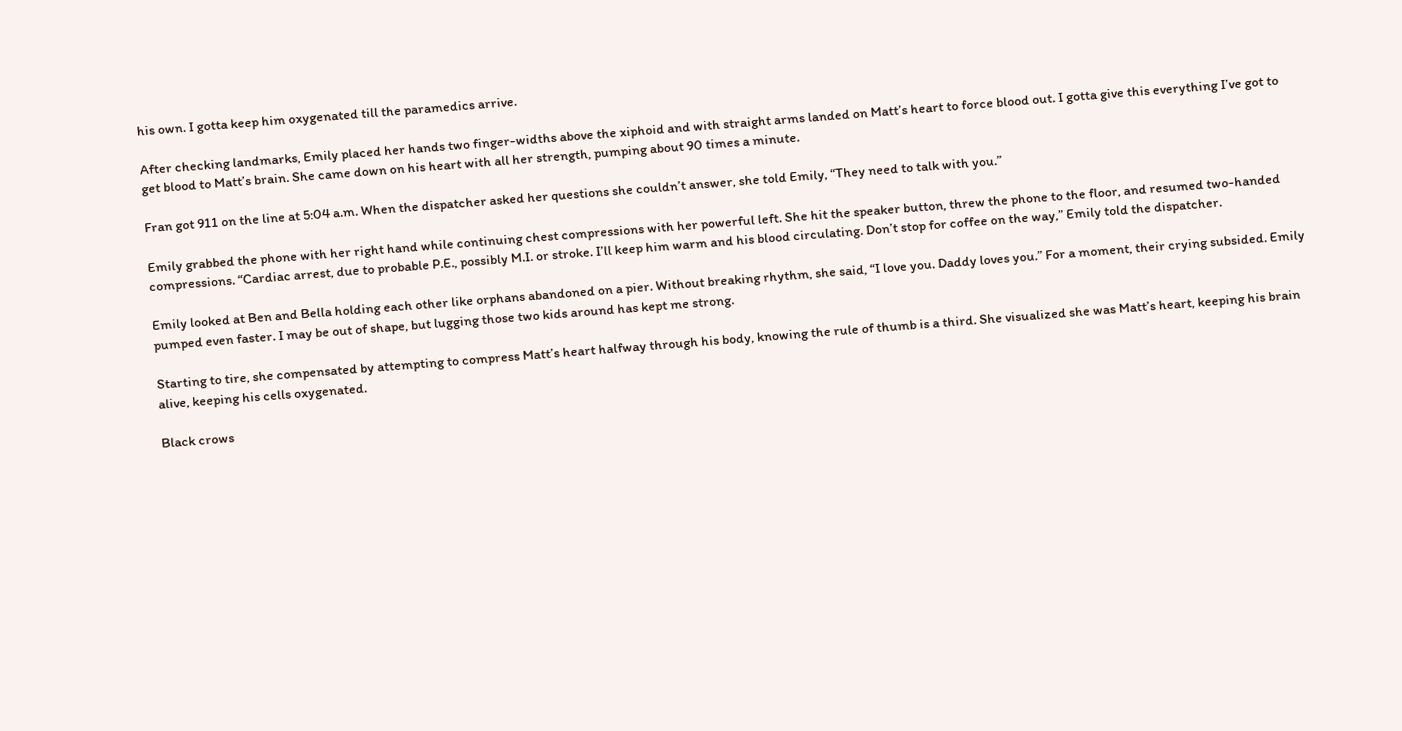his own. I gotta keep him oxygenated till the paramedics arrive.

After checking landmarks, Emily placed her hands two finger-widths above the xiphoid and with straight arms landed on Matt’s heart to force blood out. I gotta give this everything I’ve got to get blood to Matt’s brain. She came down on his heart with all her strength, pumping about 90 times a minute.

Fran got 911 on the line at 5:04 a.m. When the dispatcher asked her questions she couldn’t answer, she told Emily, “They need to talk with you.”

Emily grabbed the phone with her right hand while continuing chest compressions with her powerful left. She hit the speaker button, threw the phone to the floor, and resumed two-handed compressions. “Cardiac arrest, due to probable P.E., possibly M.I. or stroke. I’ll keep him warm and his blood circulating. Don’t stop for coffee on the way,” Emily told the dispatcher.

Emily looked at Ben and Bella holding each other like orphans abandoned on a pier. Without breaking rhythm, she said, “I love you. Daddy loves you.” For a moment, their crying subsided. Emily pumped even faster. I may be out of shape, but lugging those two kids around has kept me strong.

Starting to tire, she compensated by attempting to compress Matt’s heart halfway through his body, knowing the rule of thumb is a third. She visualized she was Matt’s heart, keeping his brain alive, keeping his cells oxygenated.

Black crows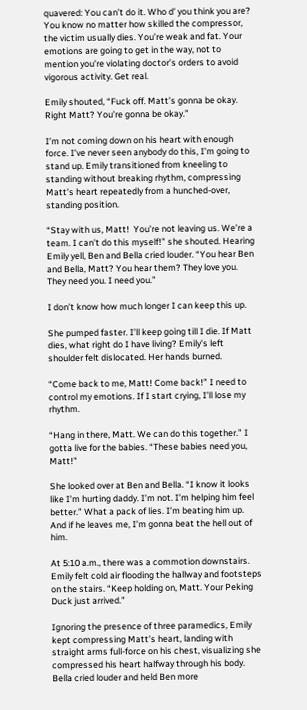quavered: You can’t do it. Who d’ you think you are? You know no matter how skilled the compressor, the victim usually dies. You’re weak and fat. Your emotions are going to get in the way, not to mention you’re violating doctor’s orders to avoid vigorous activity. Get real.

Emily shouted, “Fuck off. Matt’s gonna be okay. Right Matt? You’re gonna be okay.”

I’m not coming down on his heart with enough force. I’ve never seen anybody do this, I’m going to stand up. Emily transitioned from kneeling to standing without breaking rhythm, compressing Matt’s heart repeatedly from a hunched-over, standing position.

“Stay with us, Matt!  You’re not leaving us. We’re a team. I can’t do this myself!” she shouted. Hearing Emily yell, Ben and Bella cried louder. “You hear Ben and Bella, Matt? You hear them? They love you. They need you. I need you.”

I don’t know how much longer I can keep this up.

She pumped faster. I’ll keep going till I die. If Matt dies, what right do I have living? Emily’s left shoulder felt dislocated. Her hands burned.

“Come back to me, Matt! Come back!” I need to control my emotions. If I start crying, I’ll lose my rhythm.

“Hang in there, Matt. We can do this together.” I gotta live for the babies. “These babies need you, Matt!”

She looked over at Ben and Bella. “I know it looks like I’m hurting daddy. I’m not. I’m helping him feel better.” What a pack of lies. I’m beating him up. And if he leaves me, I’m gonna beat the hell out of him.

At 5:10 a.m., there was a commotion downstairs. Emily felt cold air flooding the hallway and footsteps on the stairs. “Keep holding on, Matt. Your Peking Duck just arrived.”

Ignoring the presence of three paramedics, Emily kept compressing Matt’s heart, landing with straight arms full-force on his chest, visualizing she compressed his heart halfway through his body. Bella cried louder and held Ben more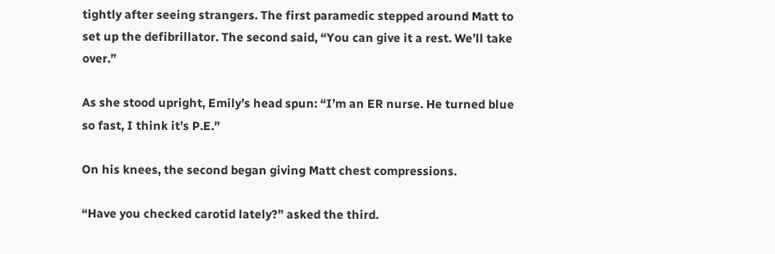tightly after seeing strangers. The first paramedic stepped around Matt to set up the defibrillator. The second said, “You can give it a rest. We’ll take over.”

As she stood upright, Emily’s head spun: “I’m an ER nurse. He turned blue so fast, I think it’s P.E.”

On his knees, the second began giving Matt chest compressions.

“Have you checked carotid lately?” asked the third.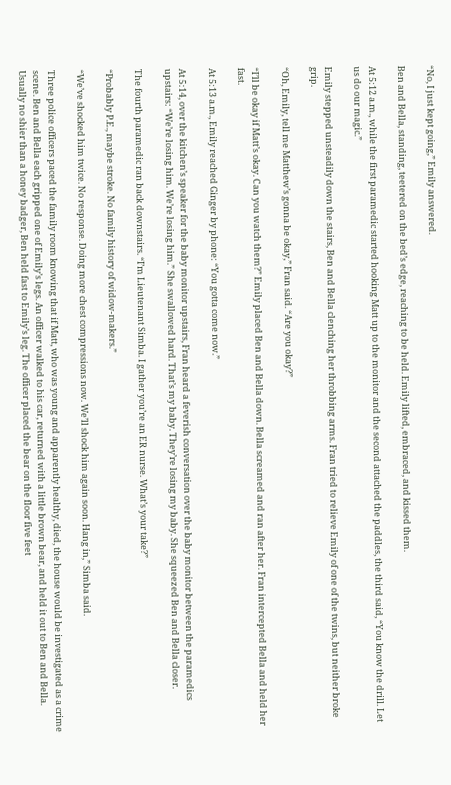“No, I just kept going,” Emily answered.

Ben and Bella, standing, teetered on the bed’s edge, reaching to be held. Emily lifted, embraced, and kissed them.

At 5:12 a.m., while the first paramedic started hooking Matt up to the monitor and the second attached the paddles, the third said, “You know the drill. Let us do our magic.”

Emily stepped unsteadily down the stairs, Ben and Bella clenching her throbbing arms. Fran tried to relieve Emily of one of the twins, but neither broke grip.

“Oh, Emily, tell me Matthew’s gonna be okay,” Fran said. “Are you okay?”

“I’ll be okay if Matt’s okay. Can you watch them?” Emily placed Ben and Bella down. Bella screamed and ran after her. Fran intercepted Bella and held her fast.

At 5:13 a.m., Emily reached Ginger by phone: “You gotta come now.”

At 5:14, over the kitchen’s speaker for the baby monitor upstairs, Fran heard a feverish conversation over the baby monitor between the paramedics upstairs: “We’re losing him. We’re losing him.” She swallowed hard. That’s my baby. They’re losing my baby. She squeezed Ben and Bella closer.

The fourth paramedic ran back downstairs. “I’m Lieutenant Simba. I gather you’re an ER nurse. What’s your take?”

“Probably P.E., maybe stroke. No family history of widow-makers.”

“We’ve shocked him twice. No response. Doing more chest compressions now. We’ll shock him again soon. Hang in,” Simba said.

Three police officers paced the family room knowing that if Matt, who was young and apparently healthy, died, the house would be investigated as a crime scene. Ben and Bella each gripped one of Emily’s legs. An officer walked to his car, returned with a little brown bear, and held it out to Ben and Bella. Usually no shier than a honey badger, Ben held fast to Emily’s leg. The officer placed the bear on the floor five feet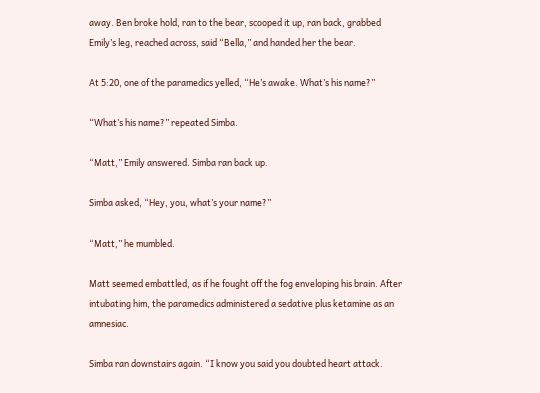away. Ben broke hold, ran to the bear, scooped it up, ran back, grabbed Emily’s leg, reached across, said “Bella,” and handed her the bear.

At 5:20, one of the paramedics yelled, “He’s awake. What’s his name?”

“What’s his name?” repeated Simba.

“Matt,” Emily answered. Simba ran back up.

Simba asked, “Hey, you, what’s your name?”

“Matt,” he mumbled.

Matt seemed embattled, as if he fought off the fog enveloping his brain. After intubating him, the paramedics administered a sedative plus ketamine as an amnesiac.

Simba ran downstairs again. “I know you said you doubted heart attack.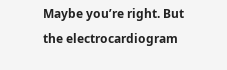Maybe you’re right. But the electrocardiogram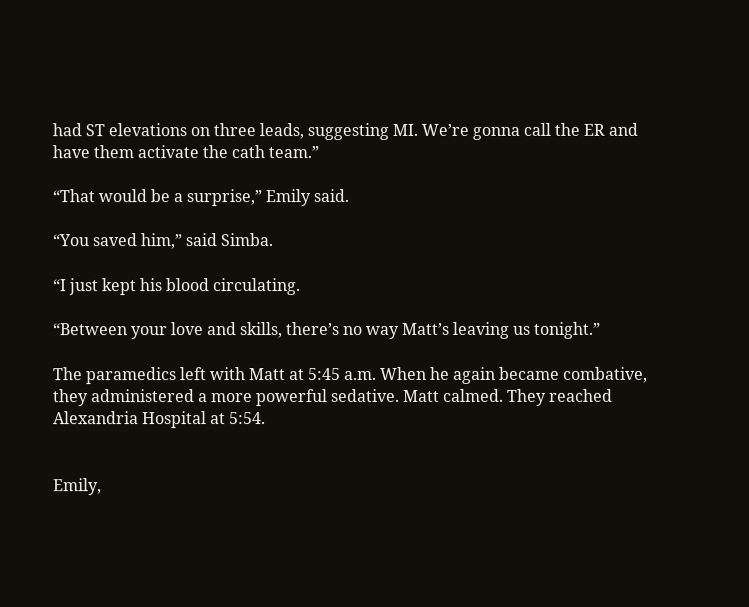had ST elevations on three leads, suggesting MI. We’re gonna call the ER and have them activate the cath team.”

“That would be a surprise,” Emily said.

“You saved him,” said Simba.

“I just kept his blood circulating.

“Between your love and skills, there’s no way Matt’s leaving us tonight.”

The paramedics left with Matt at 5:45 a.m. When he again became combative, they administered a more powerful sedative. Matt calmed. They reached Alexandria Hospital at 5:54.


Emily,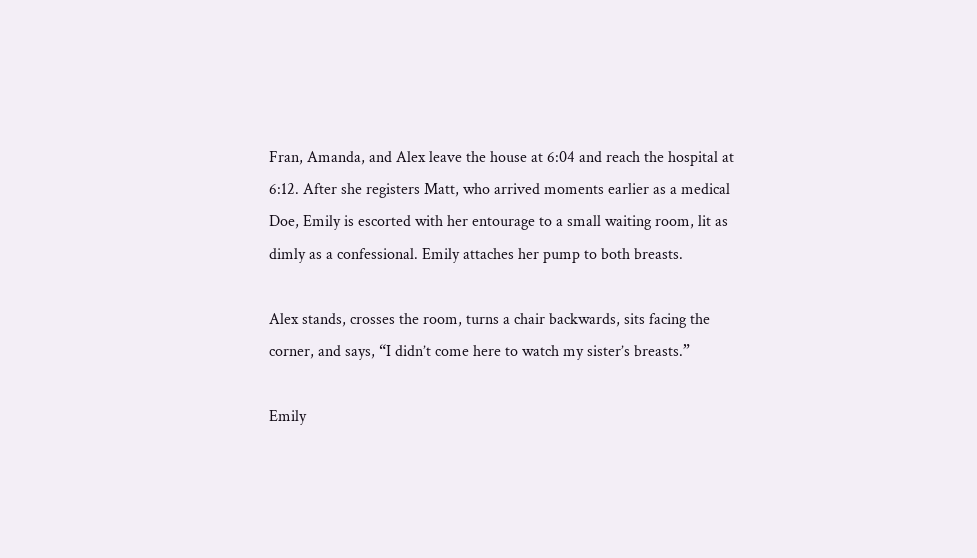Fran, Amanda, and Alex leave the house at 6:04 and reach the hospital at 6:12. After she registers Matt, who arrived moments earlier as a medical Doe, Emily is escorted with her entourage to a small waiting room, lit as dimly as a confessional. Emily attaches her pump to both breasts.

Alex stands, crosses the room, turns a chair backwards, sits facing the corner, and says, “I didn’t come here to watch my sister’s breasts.”

Emily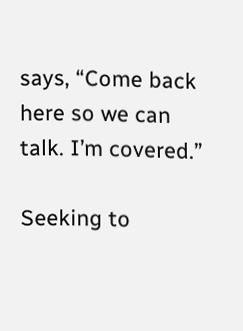says, “Come back here so we can talk. I’m covered.”

Seeking to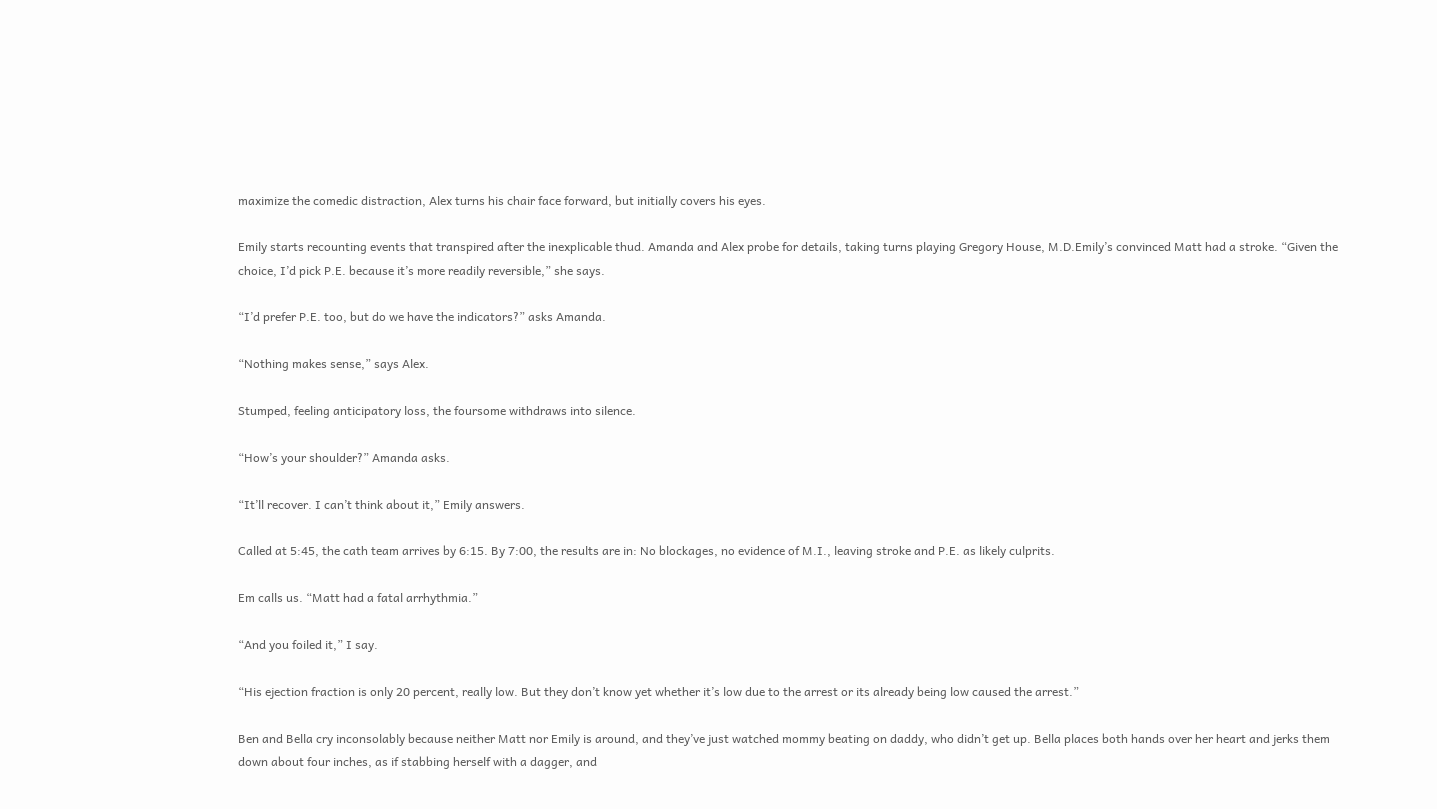maximize the comedic distraction, Alex turns his chair face forward, but initially covers his eyes.

Emily starts recounting events that transpired after the inexplicable thud. Amanda and Alex probe for details, taking turns playing Gregory House, M.D.Emily’s convinced Matt had a stroke. “Given the choice, I’d pick P.E. because it’s more readily reversible,” she says.

“I’d prefer P.E. too, but do we have the indicators?” asks Amanda.

“Nothing makes sense,” says Alex.

Stumped, feeling anticipatory loss, the foursome withdraws into silence.

“How’s your shoulder?” Amanda asks.

“It’ll recover. I can’t think about it,” Emily answers.

Called at 5:45, the cath team arrives by 6:15. By 7:00, the results are in: No blockages, no evidence of M.I., leaving stroke and P.E. as likely culprits.

Em calls us. “Matt had a fatal arrhythmia.”

“And you foiled it,” I say.

“His ejection fraction is only 20 percent, really low. But they don’t know yet whether it’s low due to the arrest or its already being low caused the arrest.”

Ben and Bella cry inconsolably because neither Matt nor Emily is around, and they’ve just watched mommy beating on daddy, who didn’t get up. Bella places both hands over her heart and jerks them down about four inches, as if stabbing herself with a dagger, and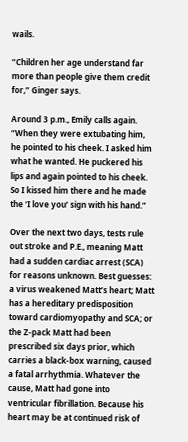wails.

“Children her age understand far more than people give them credit for,” Ginger says.

Around 3 p.m., Emily calls again. “When they were extubating him, he pointed to his cheek. I asked him what he wanted. He puckered his lips and again pointed to his cheek. So I kissed him there and he made the ‘I love you’ sign with his hand.”

Over the next two days, tests rule out stroke and P.E., meaning Matt had a sudden cardiac arrest (SCA) for reasons unknown. Best guesses: a virus weakened Matt’s heart; Matt has a hereditary predisposition toward cardiomyopathy and SCA; or the Z-pack Matt had been prescribed six days prior, which carries a black-box warning, caused a fatal arrhythmia. Whatever the cause, Matt had gone into ventricular fibrillation. Because his heart may be at continued risk of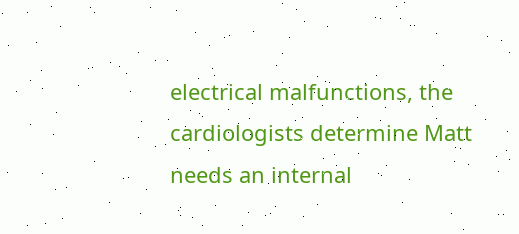electrical malfunctions, the cardiologists determine Matt needs an internal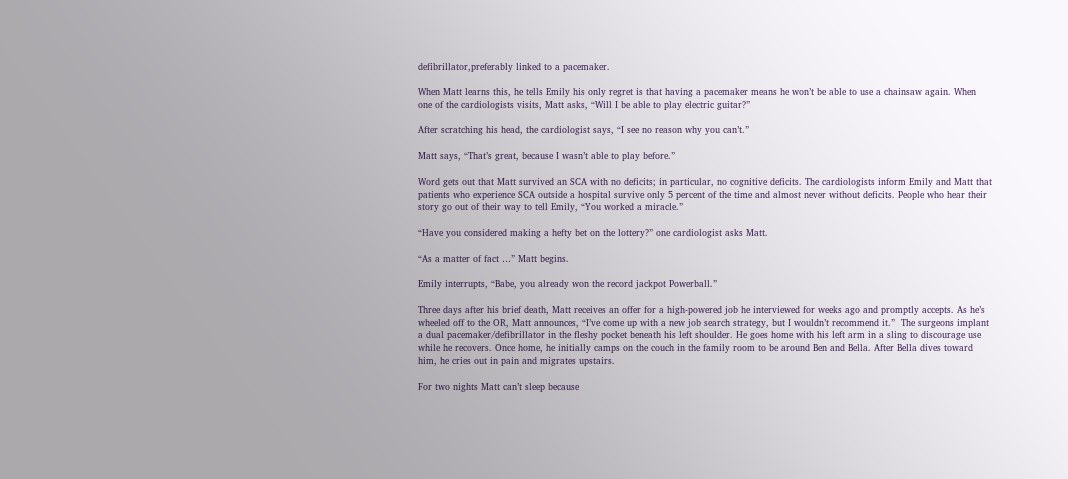defibrillator,preferably linked to a pacemaker.

When Matt learns this, he tells Emily his only regret is that having a pacemaker means he won’t be able to use a chainsaw again. When one of the cardiologists visits, Matt asks, “Will I be able to play electric guitar?”

After scratching his head, the cardiologist says, “I see no reason why you can’t.”

Matt says, “That’s great, because I wasn’t able to play before.”

Word gets out that Matt survived an SCA with no deficits; in particular, no cognitive deficits. The cardiologists inform Emily and Matt that patients who experience SCA outside a hospital survive only 5 percent of the time and almost never without deficits. People who hear their story go out of their way to tell Emily, “You worked a miracle.”

“Have you considered making a hefty bet on the lottery?” one cardiologist asks Matt.

“As a matter of fact …” Matt begins.

Emily interrupts, “Babe, you already won the record jackpot Powerball.”

Three days after his brief death, Matt receives an offer for a high-powered job he interviewed for weeks ago and promptly accepts. As he’s wheeled off to the OR, Matt announces, “I’ve come up with a new job search strategy, but I wouldn’t recommend it.”  The surgeons implant a dual pacemaker/defibrillator in the fleshy pocket beneath his left shoulder. He goes home with his left arm in a sling to discourage use while he recovers. Once home, he initially camps on the couch in the family room to be around Ben and Bella. After Bella dives toward him, he cries out in pain and migrates upstairs.

For two nights Matt can’t sleep because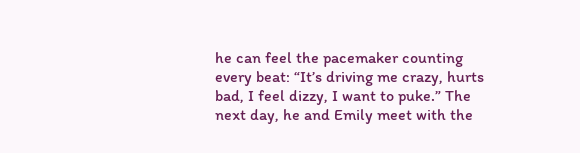he can feel the pacemaker counting every beat: “It’s driving me crazy, hurts bad, I feel dizzy, I want to puke.” The next day, he and Emily meet with the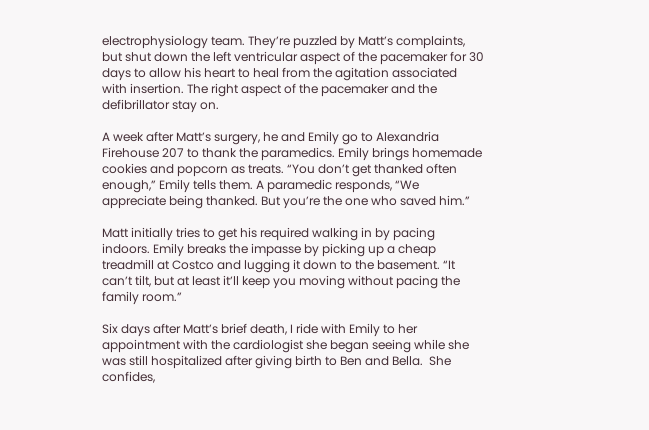electrophysiology team. They’re puzzled by Matt’s complaints, but shut down the left ventricular aspect of the pacemaker for 30 days to allow his heart to heal from the agitation associated with insertion. The right aspect of the pacemaker and the defibrillator stay on.

A week after Matt’s surgery, he and Emily go to Alexandria Firehouse 207 to thank the paramedics. Emily brings homemade cookies and popcorn as treats. “You don’t get thanked often enough,” Emily tells them. A paramedic responds, “We appreciate being thanked. But you’re the one who saved him.”

Matt initially tries to get his required walking in by pacing indoors. Emily breaks the impasse by picking up a cheap treadmill at Costco and lugging it down to the basement. “It can’t tilt, but at least it’ll keep you moving without pacing the family room.”

Six days after Matt’s brief death, I ride with Emily to her appointment with the cardiologist she began seeing while she was still hospitalized after giving birth to Ben and Bella.  She confides,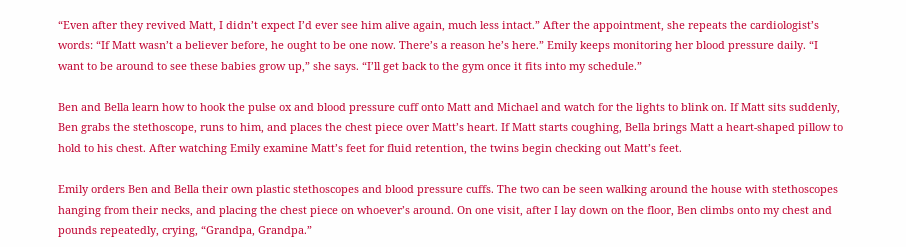“Even after they revived Matt, I didn’t expect I’d ever see him alive again, much less intact.” After the appointment, she repeats the cardiologist’s words: “If Matt wasn’t a believer before, he ought to be one now. There’s a reason he’s here.” Emily keeps monitoring her blood pressure daily. “I want to be around to see these babies grow up,” she says. “I’ll get back to the gym once it fits into my schedule.”

Ben and Bella learn how to hook the pulse ox and blood pressure cuff onto Matt and Michael and watch for the lights to blink on. If Matt sits suddenly, Ben grabs the stethoscope, runs to him, and places the chest piece over Matt’s heart. If Matt starts coughing, Bella brings Matt a heart-shaped pillow to hold to his chest. After watching Emily examine Matt’s feet for fluid retention, the twins begin checking out Matt’s feet.

Emily orders Ben and Bella their own plastic stethoscopes and blood pressure cuffs. The two can be seen walking around the house with stethoscopes hanging from their necks, and placing the chest piece on whoever’s around. On one visit, after I lay down on the floor, Ben climbs onto my chest and pounds repeatedly, crying, “Grandpa, Grandpa.”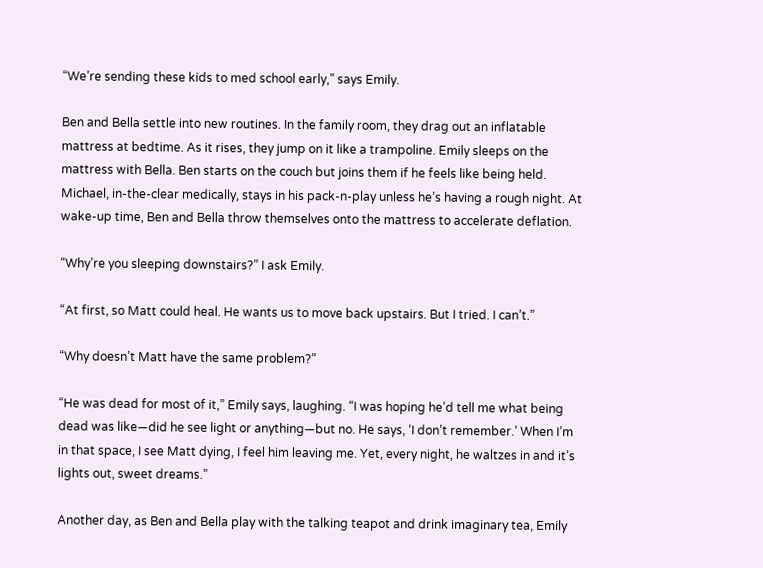“We’re sending these kids to med school early,” says Emily.

Ben and Bella settle into new routines. In the family room, they drag out an inflatable mattress at bedtime. As it rises, they jump on it like a trampoline. Emily sleeps on the mattress with Bella. Ben starts on the couch but joins them if he feels like being held. Michael, in-the-clear medically, stays in his pack-n-play unless he’s having a rough night. At wake-up time, Ben and Bella throw themselves onto the mattress to accelerate deflation.

“Why’re you sleeping downstairs?” I ask Emily.

“At first, so Matt could heal. He wants us to move back upstairs. But I tried. I can’t.”

“Why doesn’t Matt have the same problem?”

“He was dead for most of it,” Emily says, laughing. “I was hoping he’d tell me what being dead was like—did he see light or anything—but no. He says, ‘I don’t remember.’ When I’m in that space, I see Matt dying, I feel him leaving me. Yet, every night, he waltzes in and it’s lights out, sweet dreams.”

Another day, as Ben and Bella play with the talking teapot and drink imaginary tea, Emily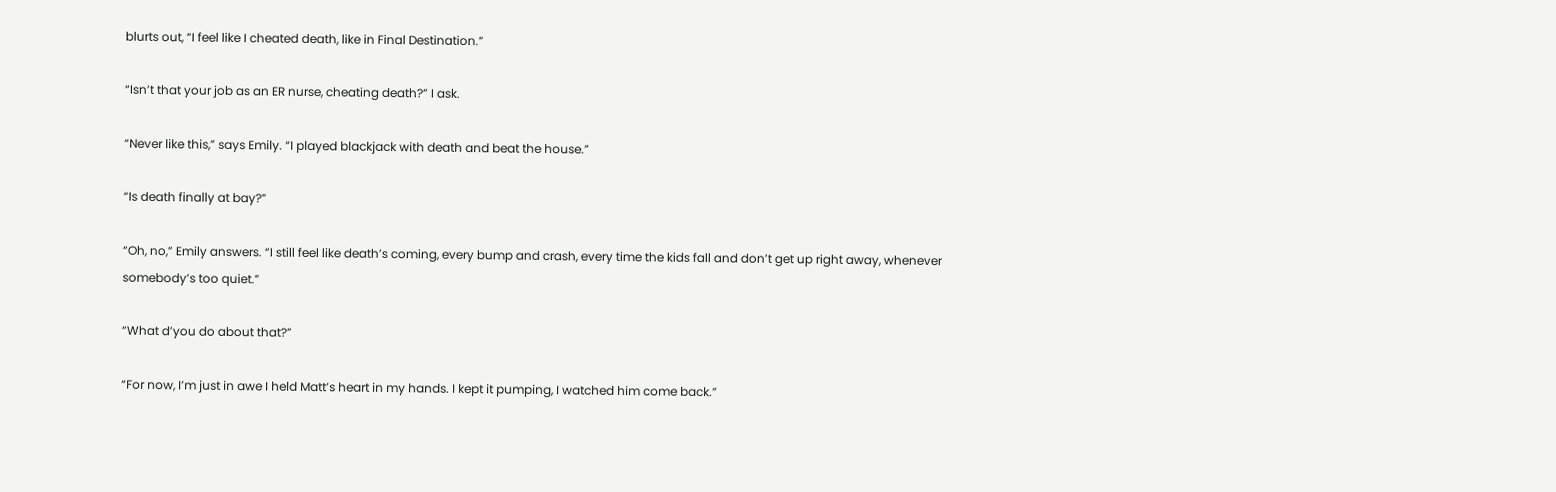blurts out, “I feel like I cheated death, like in Final Destination.”

“Isn’t that your job as an ER nurse, cheating death?” I ask.

“Never like this,” says Emily. “I played blackjack with death and beat the house.”

“Is death finally at bay?”

“Oh, no,” Emily answers. “I still feel like death’s coming, every bump and crash, every time the kids fall and don’t get up right away, whenever somebody’s too quiet.”

“What d’you do about that?”

“For now, I’m just in awe I held Matt’s heart in my hands. I kept it pumping, I watched him come back.”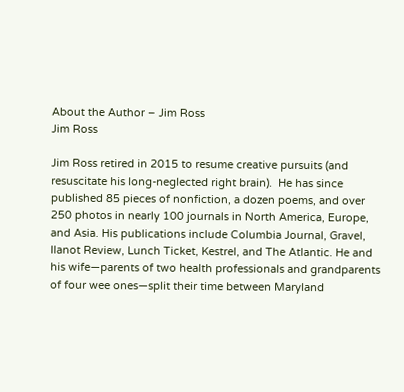About the Author – Jim Ross
Jim Ross

Jim Ross retired in 2015 to resume creative pursuits (and resuscitate his long-neglected right brain).  He has since published 85 pieces of nonfiction, a dozen poems, and over 250 photos in nearly 100 journals in North America, Europe, and Asia. His publications include Columbia Journal, Gravel, Ilanot Review, Lunch Ticket, Kestrel, and The Atlantic. He and his wife—parents of two health professionals and grandparents of four wee ones—split their time between Maryland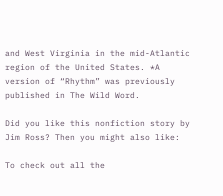and West Virginia in the mid-Atlantic region of the United States. *A version of “Rhythm” was previously published in The Wild Word.

Did you like this nonfiction story by Jim Ross? Then you might also like:

To check out all the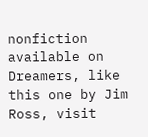nonfiction available on Dreamers, like this one by Jim Ross, visit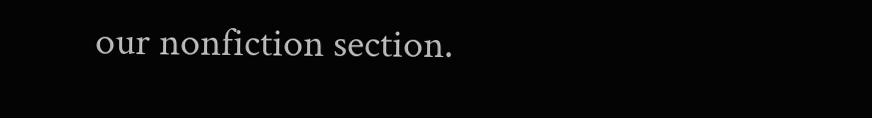our nonfiction section.